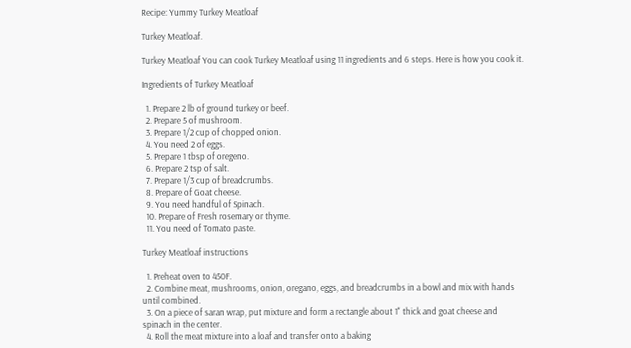Recipe: Yummy Turkey Meatloaf

Turkey Meatloaf.

Turkey Meatloaf You can cook Turkey Meatloaf using 11 ingredients and 6 steps. Here is how you cook it.

Ingredients of Turkey Meatloaf

  1. Prepare 2 lb of ground turkey or beef.
  2. Prepare 5 of mushroom.
  3. Prepare 1/2 cup of chopped onion.
  4. You need 2 of eggs.
  5. Prepare 1 tbsp of oregeno.
  6. Prepare 2 tsp of salt.
  7. Prepare 1/3 cup of breadcrumbs.
  8. Prepare of Goat cheese.
  9. You need handful of Spinach.
  10. Prepare of Fresh rosemary or thyme.
  11. You need of Tomato paste.

Turkey Meatloaf instructions

  1. Preheat oven to 450F.
  2. Combine meat, mushrooms, onion, oregano, eggs, and breadcrumbs in a bowl and mix with hands until combined.
  3. On a piece of saran wrap, put mixture and form a rectangle about 1" thick and goat cheese and spinach in the center.
  4. Roll the meat mixture into a loaf and transfer onto a baking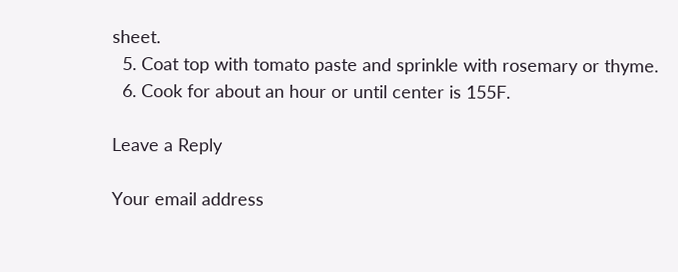sheet.
  5. Coat top with tomato paste and sprinkle with rosemary or thyme.
  6. Cook for about an hour or until center is 155F.

Leave a Reply

Your email address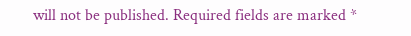will not be published. Required fields are marked *